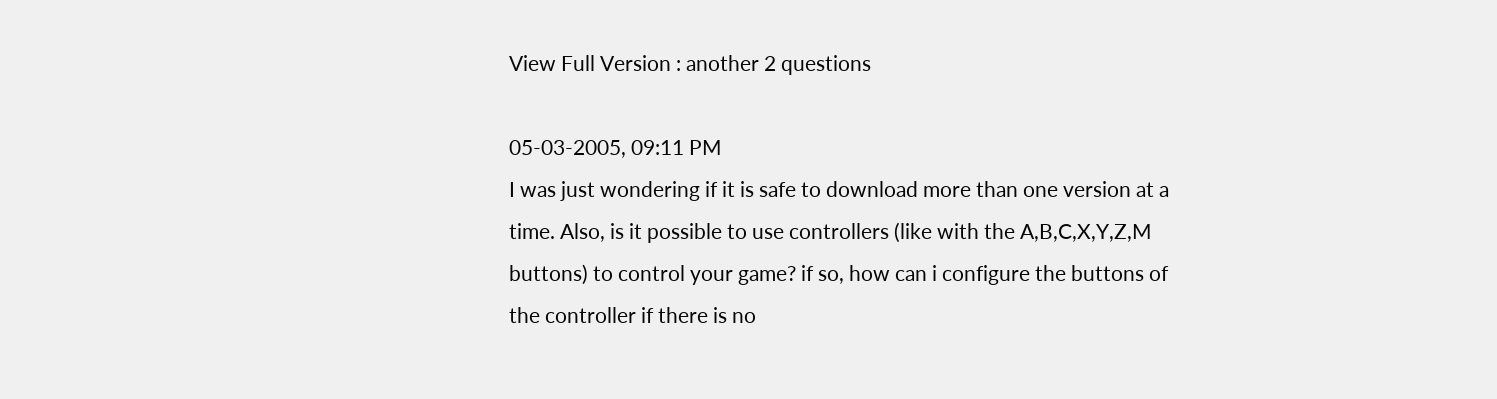View Full Version : another 2 questions

05-03-2005, 09:11 PM
I was just wondering if it is safe to download more than one version at a time. Also, is it possible to use controllers (like with the A,B,C,X,Y,Z,M buttons) to control your game? if so, how can i configure the buttons of the controller if there is no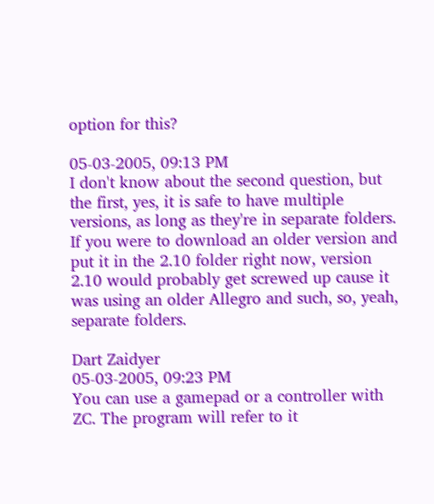option for this?

05-03-2005, 09:13 PM
I don't know about the second question, but the first, yes, it is safe to have multiple versions, as long as they're in separate folders. If you were to download an older version and put it in the 2.10 folder right now, version 2.10 would probably get screwed up cause it was using an older Allegro and such, so, yeah, separate folders.

Dart Zaidyer
05-03-2005, 09:23 PM
You can use a gamepad or a controller with ZC. The program will refer to it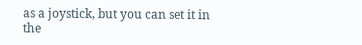as a joystick, but you can set it in the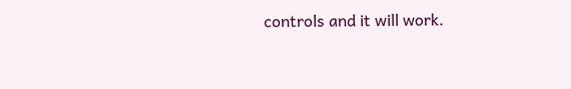controls and it will work.